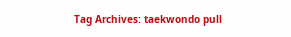Tag Archives: taekwondo pull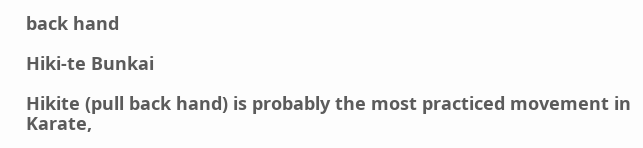back hand

Hiki-te Bunkai

Hikite (pull back hand) is probably the most practiced movement in Karate,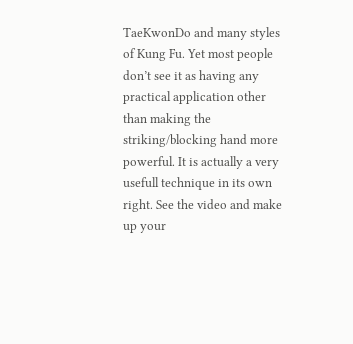TaeKwonDo and many styles of Kung Fu. Yet most people don’t see it as having any practical application other than making the striking/blocking hand more powerful. It is actually a very usefull technique in its own right. See the video and make up your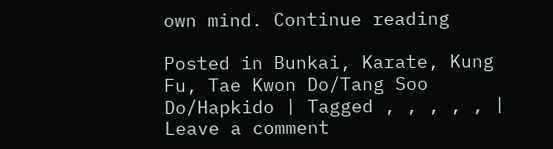own mind. Continue reading

Posted in Bunkai, Karate, Kung Fu, Tae Kwon Do/Tang Soo Do/Hapkido | Tagged , , , , , | Leave a comment